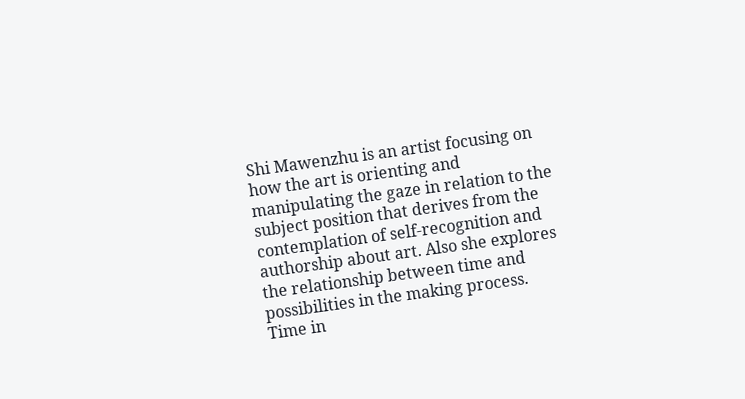Shi Mawenzhu is an artist focusing on how the art is orienting and manipulating the gaze in relation to the subject position that derives from the contemplation of self-recognition and authorship about art. Also she explores the relationship between time and possibilities in the making process. Time in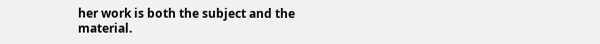her work is both the subject and the material.